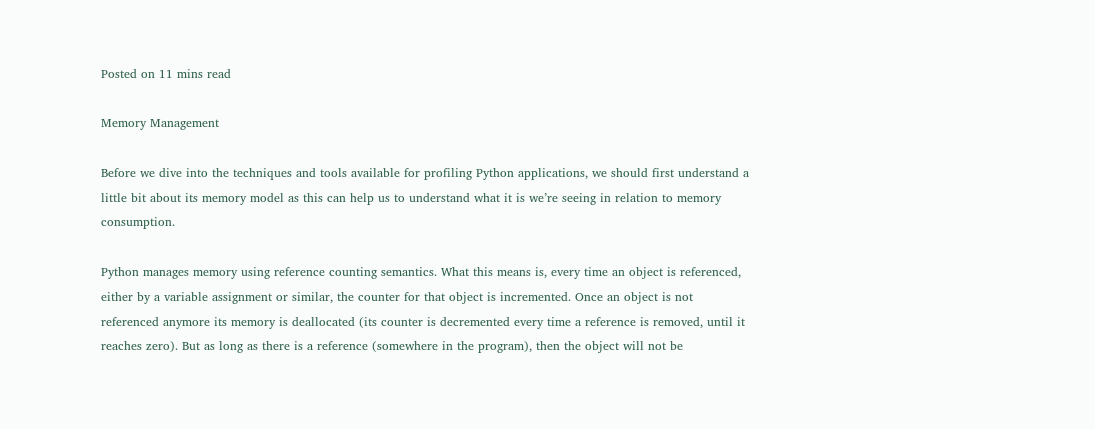Posted on 11 mins read

Memory Management

Before we dive into the techniques and tools available for profiling Python applications, we should first understand a little bit about its memory model as this can help us to understand what it is we’re seeing in relation to memory consumption.

Python manages memory using reference counting semantics. What this means is, every time an object is referenced, either by a variable assignment or similar, the counter for that object is incremented. Once an object is not referenced anymore its memory is deallocated (its counter is decremented every time a reference is removed, until it reaches zero). But as long as there is a reference (somewhere in the program), then the object will not be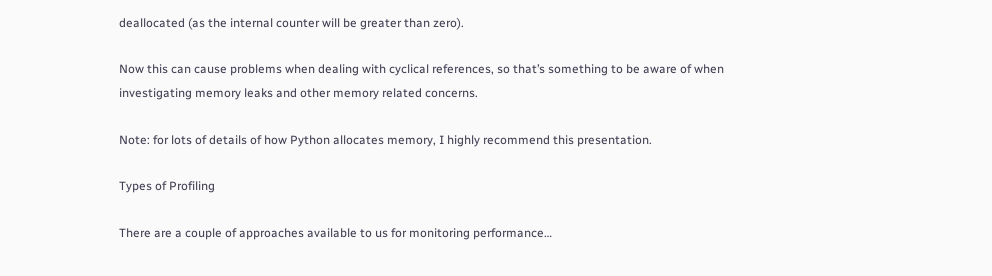deallocated (as the internal counter will be greater than zero).

Now this can cause problems when dealing with cyclical references, so that’s something to be aware of when investigating memory leaks and other memory related concerns.

Note: for lots of details of how Python allocates memory, I highly recommend this presentation.

Types of Profiling

There are a couple of approaches available to us for monitoring performance…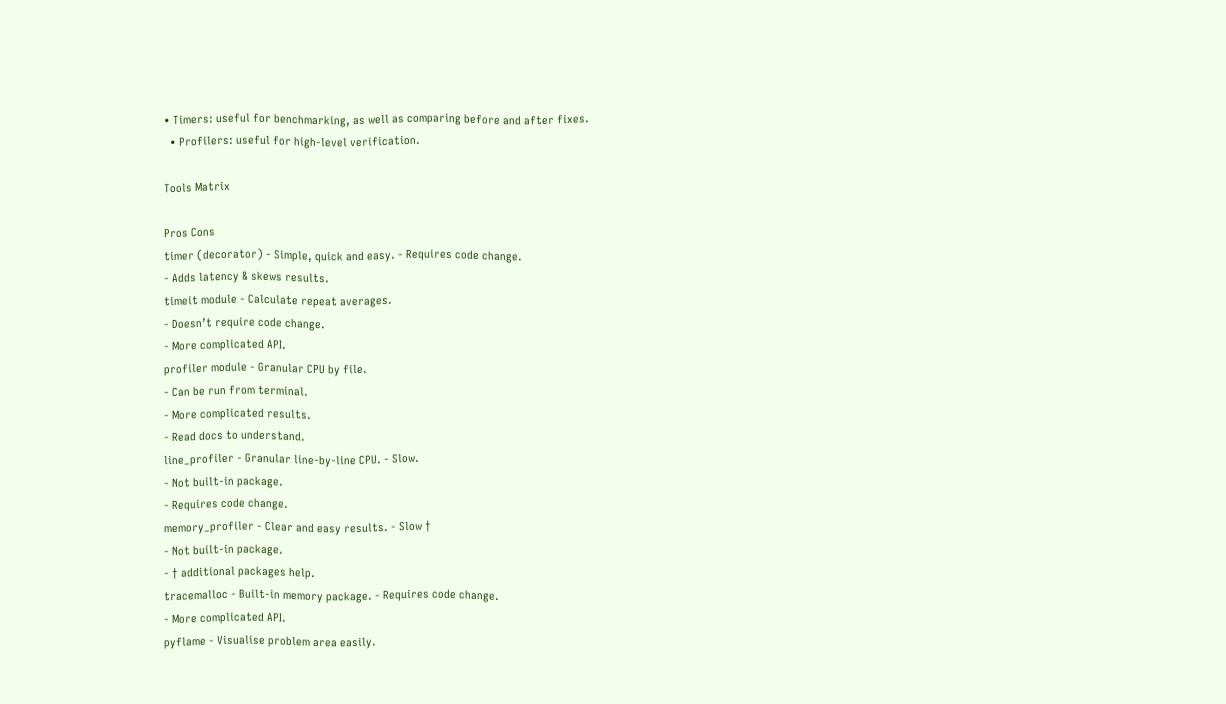• Timers: useful for benchmarking, as well as comparing before and after fixes.
  • Profilers: useful for high-level verification.

Tools Matrix

Pros Cons
timer (decorator) - Simple, quick and easy. - Requires code change.
- Adds latency & skews results.
timeit module - Calculate repeat averages.
- Doesn’t require code change.
- More complicated API.
profiler module - Granular CPU by file.
- Can be run from terminal.
- More complicated results.
- Read docs to understand.
line_profiler - Granular line-by-line CPU. - Slow.
- Not built-in package.
- Requires code change.
memory_profiler - Clear and easy results. - Slow †
- Not built-in package.
- † additional packages help.
tracemalloc - Built-in memory package. - Requires code change.
- More complicated API.
pyflame - Visualise problem area easily.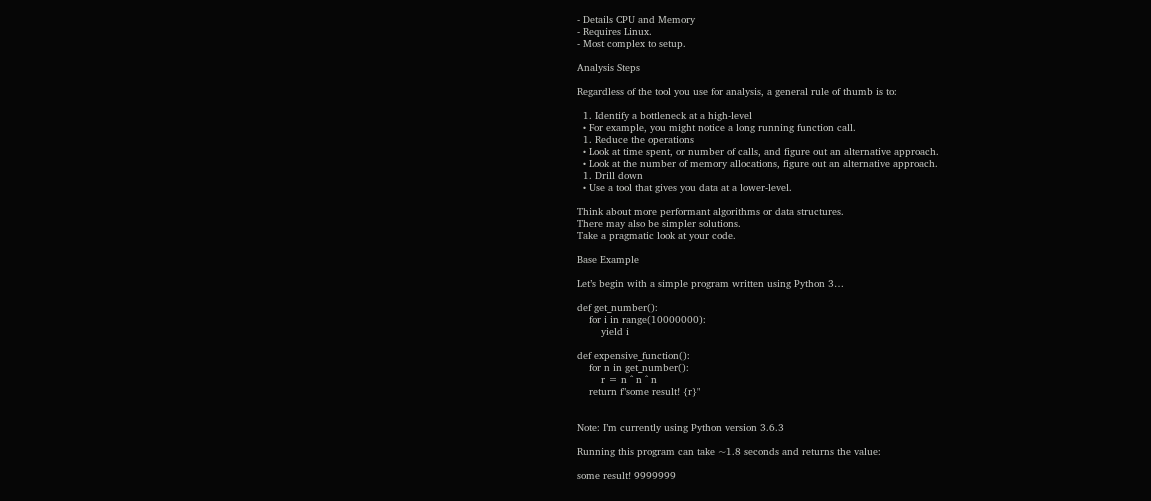- Details CPU and Memory
- Requires Linux.
- Most complex to setup.

Analysis Steps

Regardless of the tool you use for analysis, a general rule of thumb is to:

  1. Identify a bottleneck at a high-level
  • For example, you might notice a long running function call.
  1. Reduce the operations
  • Look at time spent, or number of calls, and figure out an alternative approach.
  • Look at the number of memory allocations, figure out an alternative approach.
  1. Drill down
  • Use a tool that gives you data at a lower-level.

Think about more performant algorithms or data structures.
There may also be simpler solutions.
Take a pragmatic look at your code.

Base Example

Let’s begin with a simple program written using Python 3…

def get_number():
    for i in range(10000000):
        yield i

def expensive_function():
    for n in get_number():
        r = n ^ n ^ n
    return f"some result! {r}"


Note: I’m currently using Python version 3.6.3

Running this program can take ~1.8 seconds and returns the value:

some result! 9999999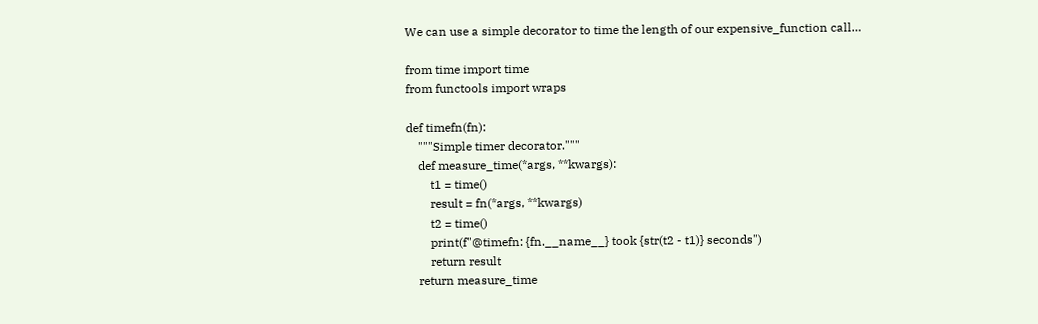We can use a simple decorator to time the length of our expensive_function call…

from time import time
from functools import wraps

def timefn(fn):
    """Simple timer decorator."""
    def measure_time(*args, **kwargs):
        t1 = time()
        result = fn(*args, **kwargs)
        t2 = time()
        print(f"@timefn: {fn.__name__} took {str(t2 - t1)} seconds")
        return result
    return measure_time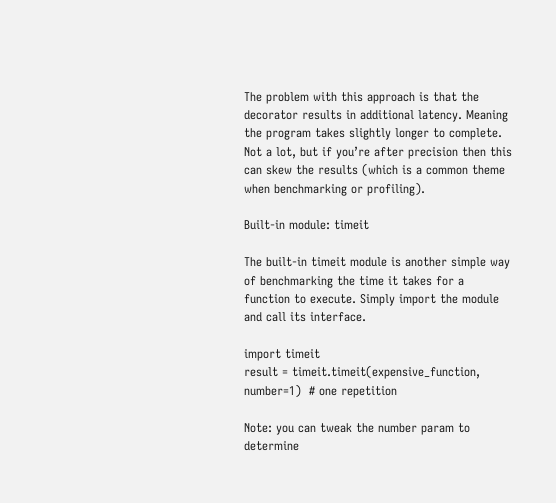The problem with this approach is that the decorator results in additional latency. Meaning the program takes slightly longer to complete. Not a lot, but if you’re after precision then this can skew the results (which is a common theme when benchmarking or profiling).

Built-in module: timeit

The built-in timeit module is another simple way of benchmarking the time it takes for a function to execute. Simply import the module and call its interface.

import timeit
result = timeit.timeit(expensive_function, number=1)  # one repetition

Note: you can tweak the number param to determine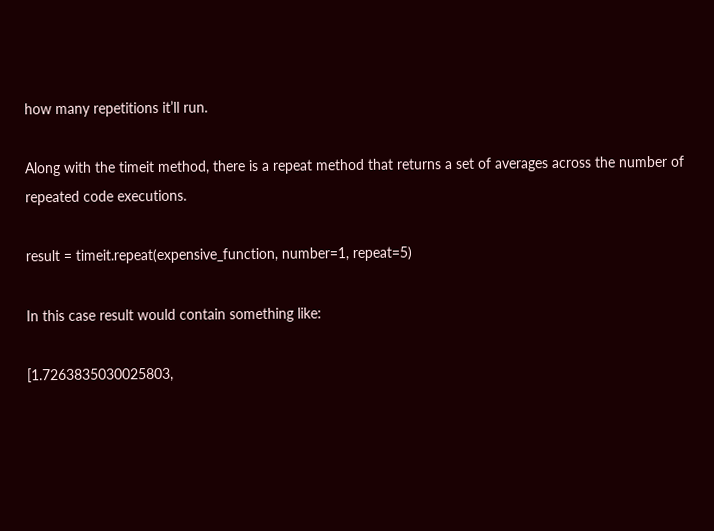how many repetitions it’ll run.

Along with the timeit method, there is a repeat method that returns a set of averages across the number of repeated code executions.

result = timeit.repeat(expensive_function, number=1, repeat=5)

In this case result would contain something like:

[1.7263835030025803,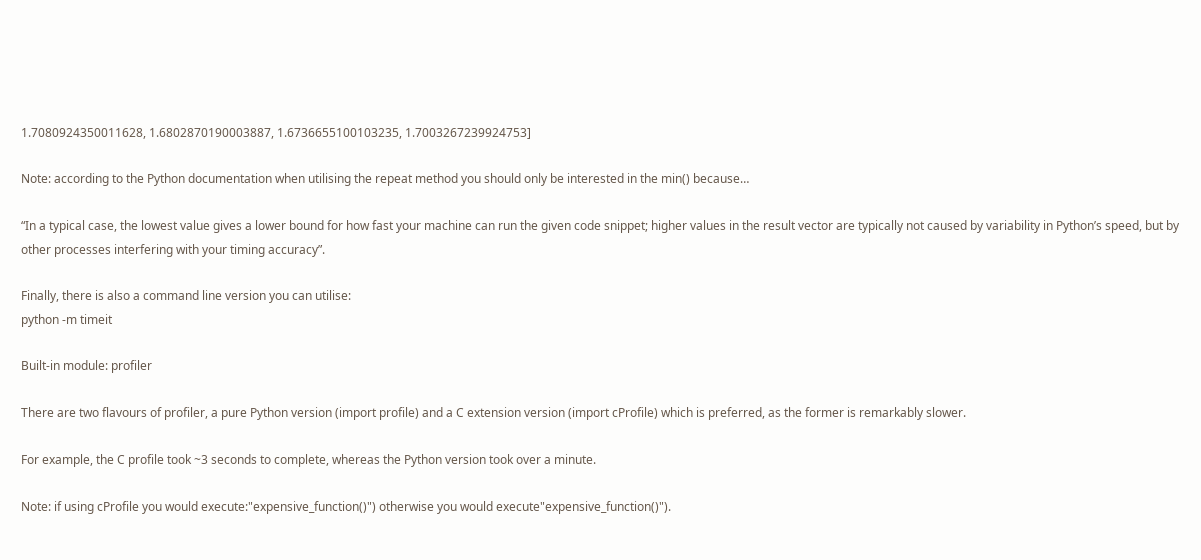1.7080924350011628, 1.6802870190003887, 1.6736655100103235, 1.7003267239924753]

Note: according to the Python documentation when utilising the repeat method you should only be interested in the min() because…

“In a typical case, the lowest value gives a lower bound for how fast your machine can run the given code snippet; higher values in the result vector are typically not caused by variability in Python’s speed, but by other processes interfering with your timing accuracy”.

Finally, there is also a command line version you can utilise:
python -m timeit

Built-in module: profiler

There are two flavours of profiler, a pure Python version (import profile) and a C extension version (import cProfile) which is preferred, as the former is remarkably slower.

For example, the C profile took ~3 seconds to complete, whereas the Python version took over a minute.

Note: if using cProfile you would execute:"expensive_function()") otherwise you would execute"expensive_function()").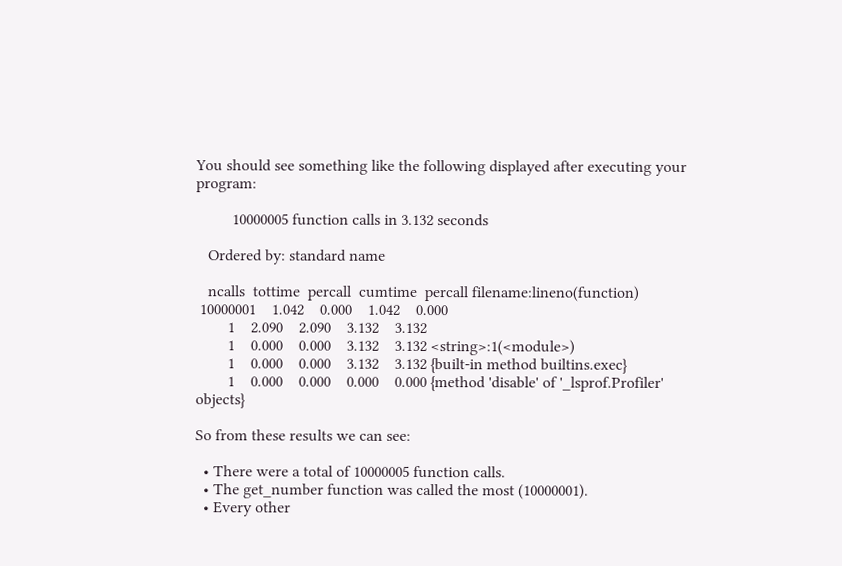You should see something like the following displayed after executing your program:

         10000005 function calls in 3.132 seconds

   Ordered by: standard name

   ncalls  tottime  percall  cumtime  percall filename:lineno(function)
 10000001    1.042    0.000    1.042    0.000
        1    2.090    2.090    3.132    3.132
        1    0.000    0.000    3.132    3.132 <string>:1(<module>)
        1    0.000    0.000    3.132    3.132 {built-in method builtins.exec}
        1    0.000    0.000    0.000    0.000 {method 'disable' of '_lsprof.Profiler' objects}

So from these results we can see:

  • There were a total of 10000005 function calls.
  • The get_number function was called the most (10000001).
  • Every other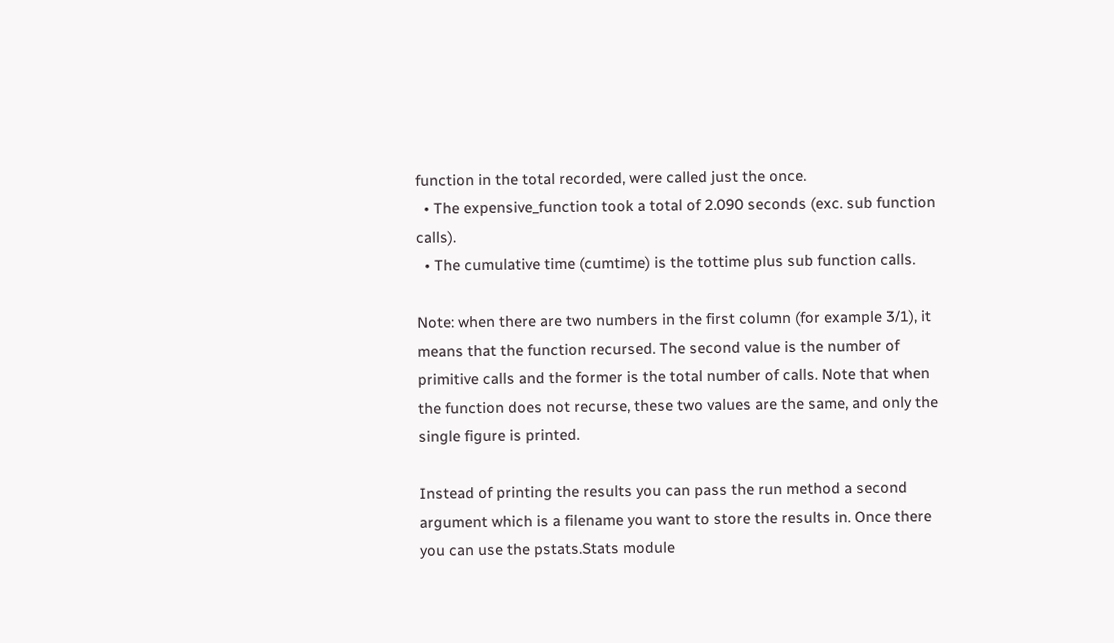function in the total recorded, were called just the once.
  • The expensive_function took a total of 2.090 seconds (exc. sub function calls).
  • The cumulative time (cumtime) is the tottime plus sub function calls.

Note: when there are two numbers in the first column (for example 3/1), it means that the function recursed. The second value is the number of primitive calls and the former is the total number of calls. Note that when the function does not recurse, these two values are the same, and only the single figure is printed.

Instead of printing the results you can pass the run method a second argument which is a filename you want to store the results in. Once there you can use the pstats.Stats module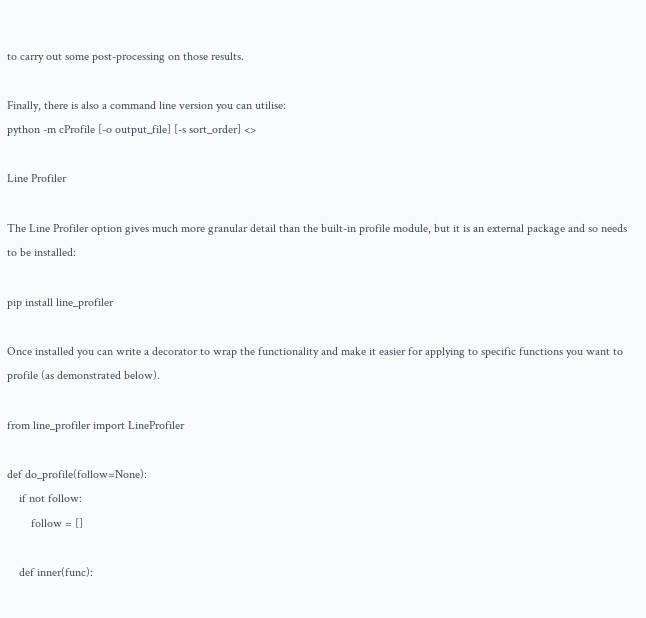to carry out some post-processing on those results.

Finally, there is also a command line version you can utilise:
python -m cProfile [-o output_file] [-s sort_order] <>

Line Profiler

The Line Profiler option gives much more granular detail than the built-in profile module, but it is an external package and so needs to be installed:

pip install line_profiler

Once installed you can write a decorator to wrap the functionality and make it easier for applying to specific functions you want to profile (as demonstrated below).

from line_profiler import LineProfiler

def do_profile(follow=None):
    if not follow:
        follow = []

    def inner(func):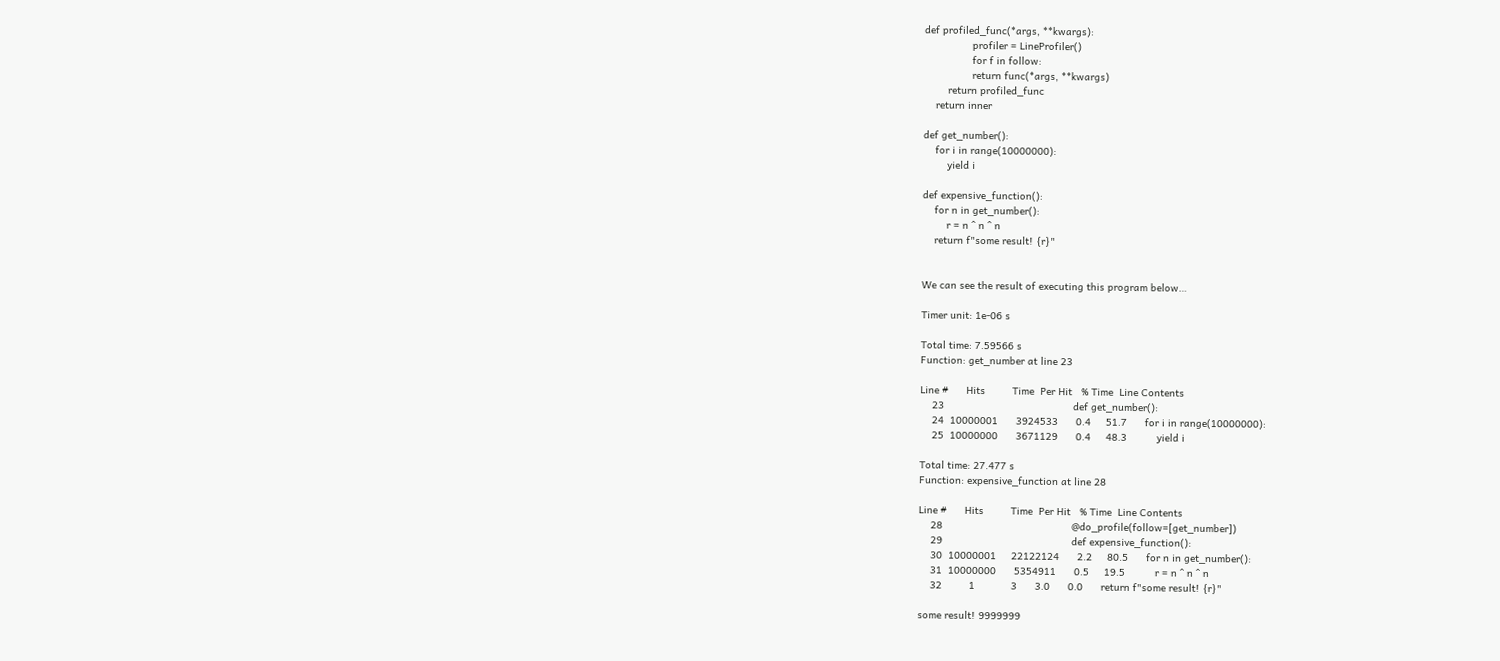def profiled_func(*args, **kwargs):
                profiler = LineProfiler()
                for f in follow:
                return func(*args, **kwargs)
        return profiled_func
    return inner

def get_number():
    for i in range(10000000):
        yield i

def expensive_function():
    for n in get_number():
        r = n ^ n ^ n
    return f"some result! {r}"


We can see the result of executing this program below…

Timer unit: 1e-06 s

Total time: 7.59566 s
Function: get_number at line 23

Line #      Hits         Time  Per Hit   % Time  Line Contents
    23                                           def get_number():
    24  10000001      3924533      0.4     51.7      for i in range(10000000):
    25  10000000      3671129      0.4     48.3          yield i

Total time: 27.477 s
Function: expensive_function at line 28

Line #      Hits         Time  Per Hit   % Time  Line Contents
    28                                           @do_profile(follow=[get_number])
    29                                           def expensive_function():
    30  10000001     22122124      2.2     80.5      for n in get_number():
    31  10000000      5354911      0.5     19.5          r = n ^ n ^ n
    32         1            3      3.0      0.0      return f"some result! {r}"

some result! 9999999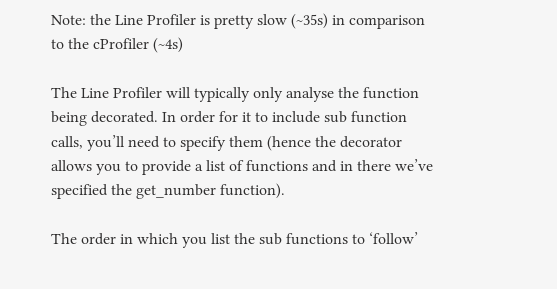Note: the Line Profiler is pretty slow (~35s) in comparison to the cProfiler (~4s)

The Line Profiler will typically only analyse the function being decorated. In order for it to include sub function calls, you’ll need to specify them (hence the decorator allows you to provide a list of functions and in there we’ve specified the get_number function).

The order in which you list the sub functions to ‘follow’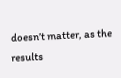doesn’t matter, as the results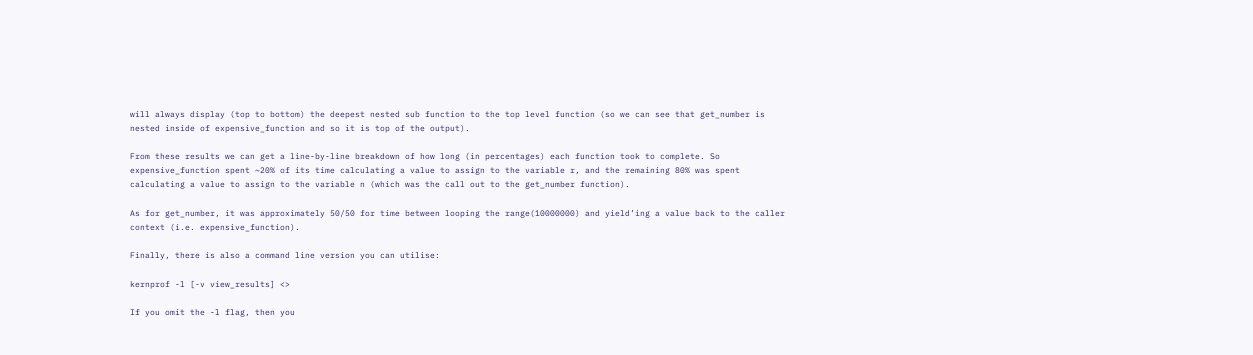will always display (top to bottom) the deepest nested sub function to the top level function (so we can see that get_number is nested inside of expensive_function and so it is top of the output).

From these results we can get a line-by-line breakdown of how long (in percentages) each function took to complete. So expensive_function spent ~20% of its time calculating a value to assign to the variable r, and the remaining 80% was spent calculating a value to assign to the variable n (which was the call out to the get_number function).

As for get_number, it was approximately 50/50 for time between looping the range(10000000) and yield’ing a value back to the caller context (i.e. expensive_function).

Finally, there is also a command line version you can utilise:

kernprof -l [-v view_results] <>

If you omit the -l flag, then you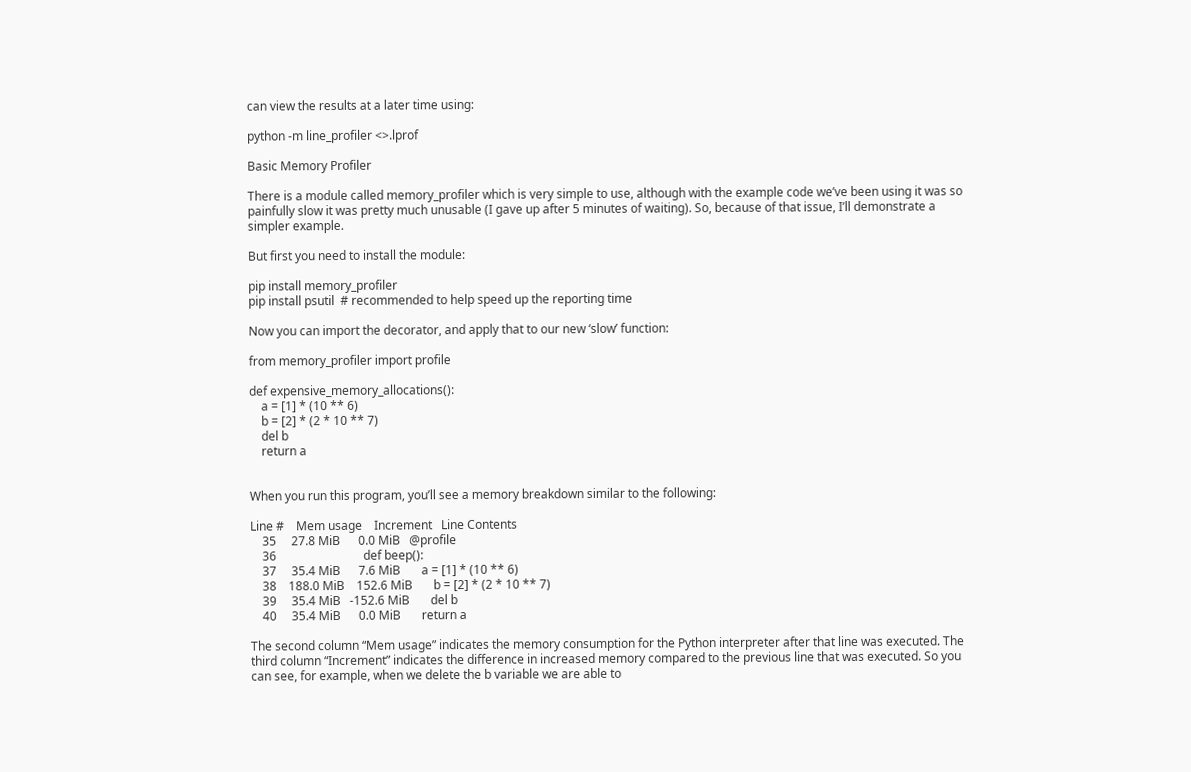can view the results at a later time using:

python -m line_profiler <>.lprof

Basic Memory Profiler

There is a module called memory_profiler which is very simple to use, although with the example code we’ve been using it was so painfully slow it was pretty much unusable (I gave up after 5 minutes of waiting). So, because of that issue, I’ll demonstrate a simpler example.

But first you need to install the module:

pip install memory_profiler
pip install psutil  # recommended to help speed up the reporting time

Now you can import the decorator, and apply that to our new ‘slow’ function:

from memory_profiler import profile

def expensive_memory_allocations():
    a = [1] * (10 ** 6)
    b = [2] * (2 * 10 ** 7)
    del b
    return a


When you run this program, you’ll see a memory breakdown similar to the following:

Line #    Mem usage    Increment   Line Contents
    35     27.8 MiB      0.0 MiB   @profile
    36                             def beep():
    37     35.4 MiB      7.6 MiB       a = [1] * (10 ** 6)
    38    188.0 MiB    152.6 MiB       b = [2] * (2 * 10 ** 7)
    39     35.4 MiB   -152.6 MiB       del b
    40     35.4 MiB      0.0 MiB       return a

The second column “Mem usage” indicates the memory consumption for the Python interpreter after that line was executed. The third column “Increment” indicates the difference in increased memory compared to the previous line that was executed. So you can see, for example, when we delete the b variable we are able to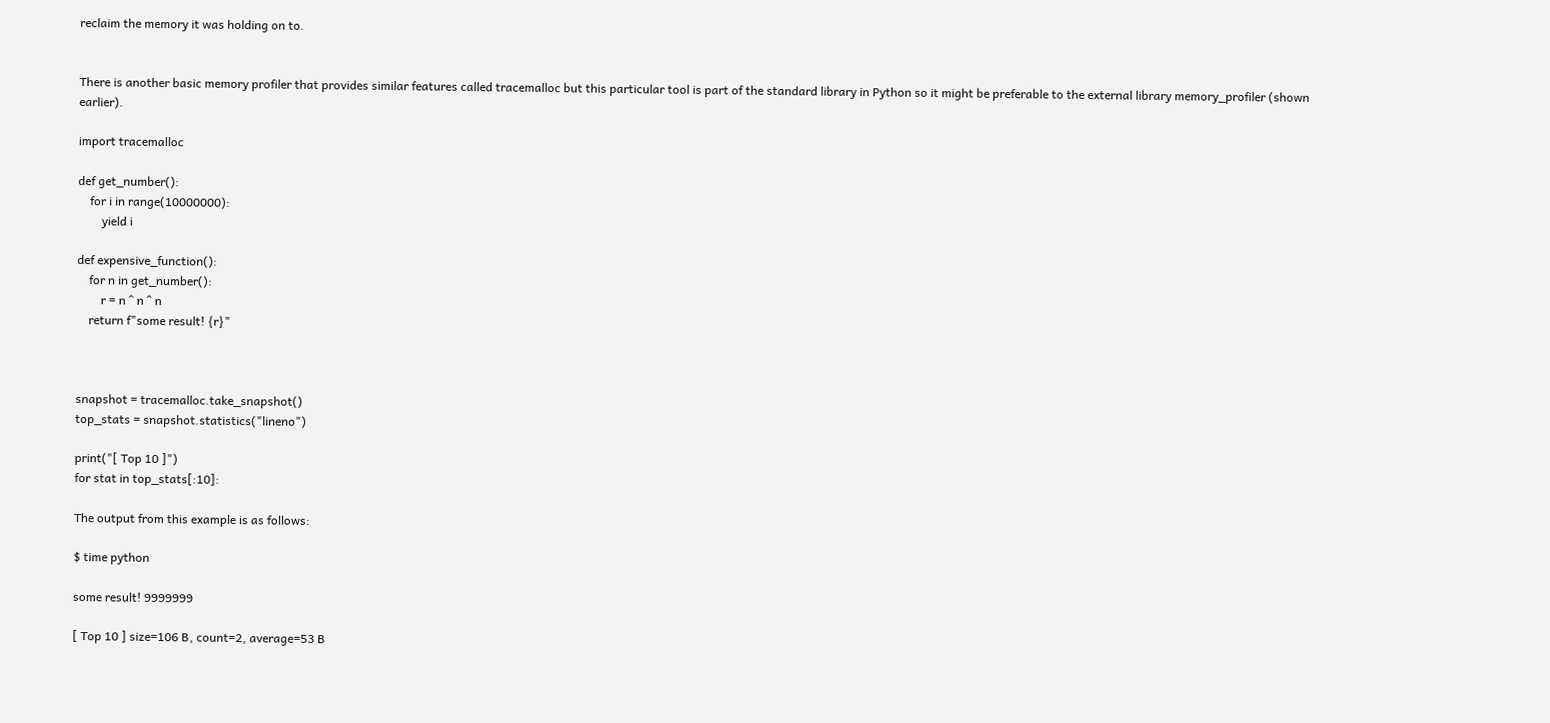reclaim the memory it was holding on to.


There is another basic memory profiler that provides similar features called tracemalloc but this particular tool is part of the standard library in Python so it might be preferable to the external library memory_profiler (shown earlier).

import tracemalloc

def get_number():
    for i in range(10000000):
        yield i

def expensive_function():
    for n in get_number():
        r = n ^ n ^ n
    return f"some result! {r}"



snapshot = tracemalloc.take_snapshot()
top_stats = snapshot.statistics("lineno")

print("[ Top 10 ]")
for stat in top_stats[:10]:

The output from this example is as follows:

$ time python

some result! 9999999

[ Top 10 ] size=106 B, count=2, average=53 B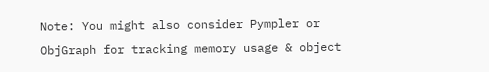Note: You might also consider Pympler or ObjGraph for tracking memory usage & object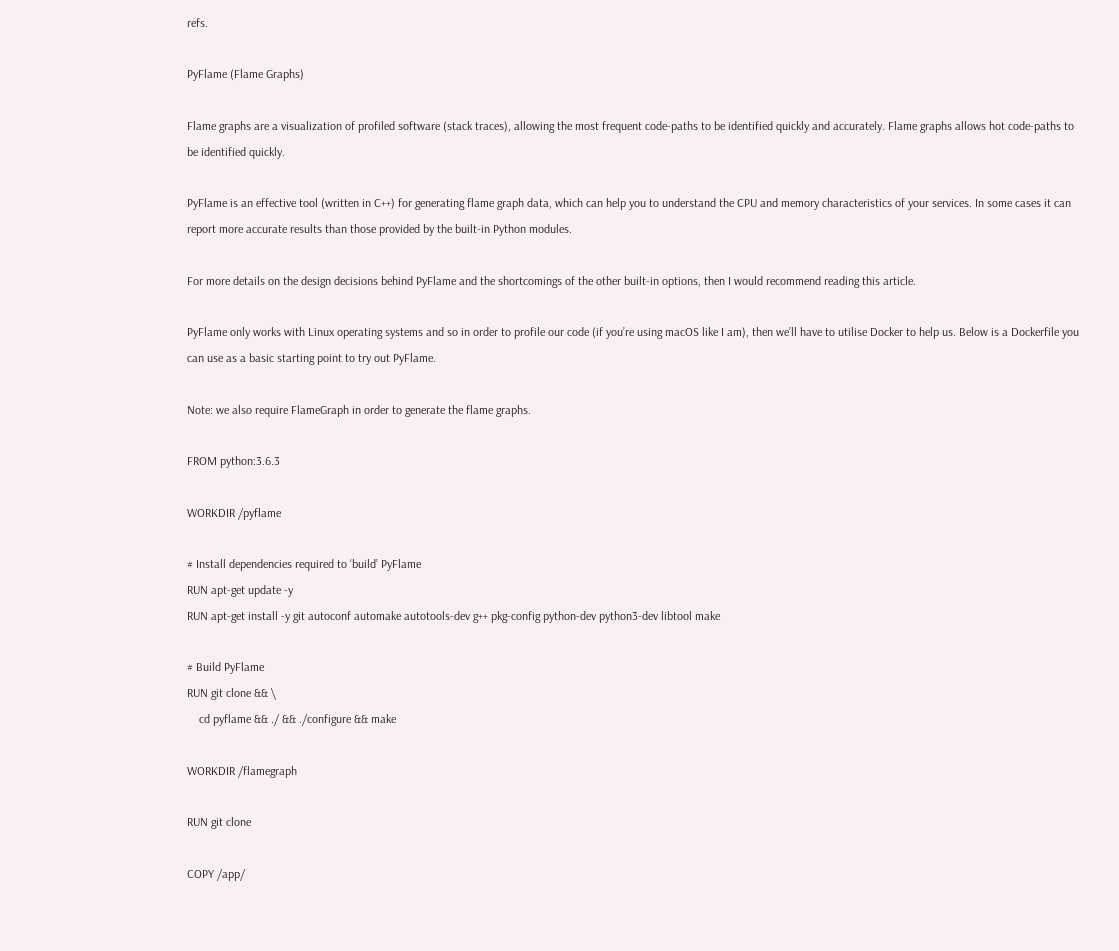refs.

PyFlame (Flame Graphs)

Flame graphs are a visualization of profiled software (stack traces), allowing the most frequent code-paths to be identified quickly and accurately. Flame graphs allows hot code-paths to be identified quickly.

PyFlame is an effective tool (written in C++) for generating flame graph data, which can help you to understand the CPU and memory characteristics of your services. In some cases it can report more accurate results than those provided by the built-in Python modules.

For more details on the design decisions behind PyFlame and the shortcomings of the other built-in options, then I would recommend reading this article.

PyFlame only works with Linux operating systems and so in order to profile our code (if you’re using macOS like I am), then we’ll have to utilise Docker to help us. Below is a Dockerfile you can use as a basic starting point to try out PyFlame.

Note: we also require FlameGraph in order to generate the flame graphs.

FROM python:3.6.3

WORKDIR /pyflame

# Install dependencies required to ‘build’ PyFlame
RUN apt-get update -y
RUN apt-get install -y git autoconf automake autotools-dev g++ pkg-config python-dev python3-dev libtool make

# Build PyFlame
RUN git clone && \
    cd pyflame && ./ && ./configure && make

WORKDIR /flamegraph

RUN git clone

COPY /app/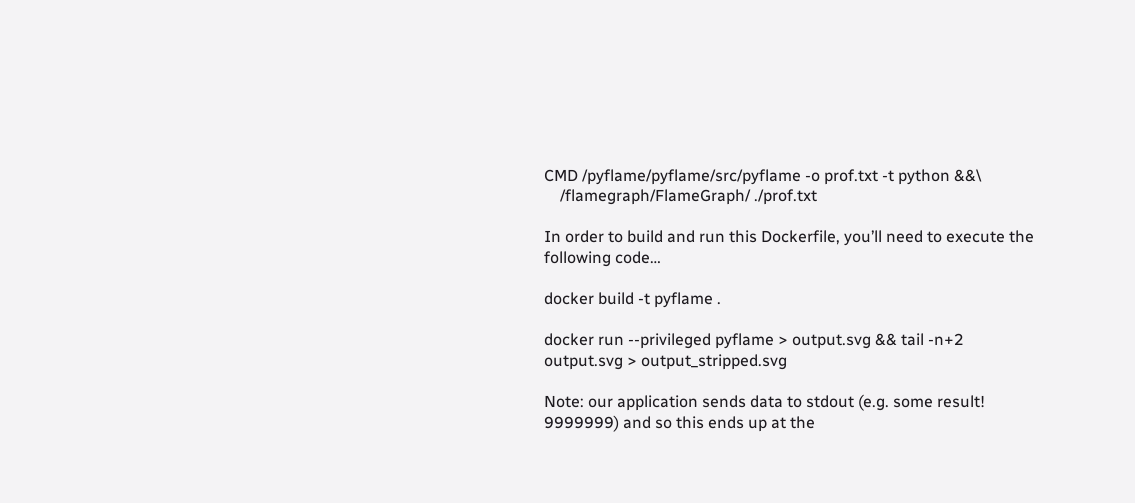CMD /pyflame/pyflame/src/pyflame -o prof.txt -t python &&\
    /flamegraph/FlameGraph/ ./prof.txt

In order to build and run this Dockerfile, you’ll need to execute the following code…

docker build -t pyflame .

docker run --privileged pyflame > output.svg && tail -n+2 output.svg > output_stripped.svg

Note: our application sends data to stdout (e.g. some result! 9999999) and so this ends up at the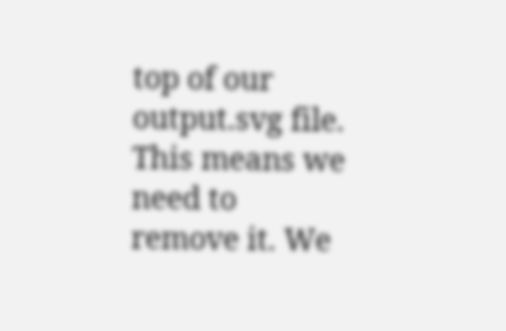top of our output.svg file. This means we need to remove it. We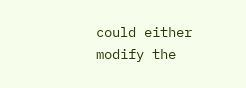could either modify the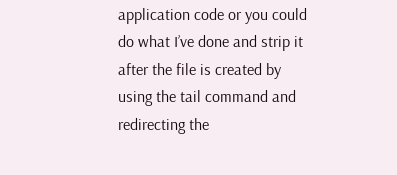application code or you could do what I’ve done and strip it after the file is created by using the tail command and redirecting the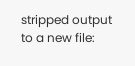stripped output to a new file: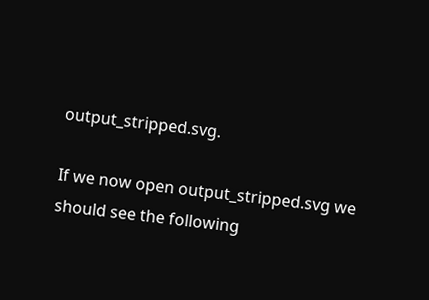output_stripped.svg.

If we now open output_stripped.svg we should see the following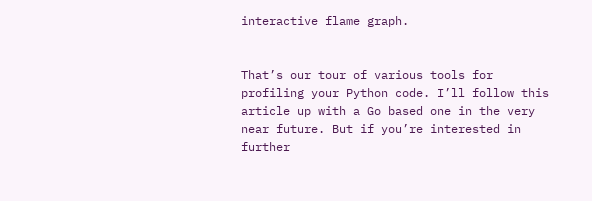interactive flame graph.


That’s our tour of various tools for profiling your Python code. I’ll follow this article up with a Go based one in the very near future. But if you’re interested in further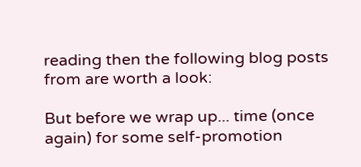reading then the following blog posts from are worth a look:

But before we wrap up... time (once again) for some self-promotion